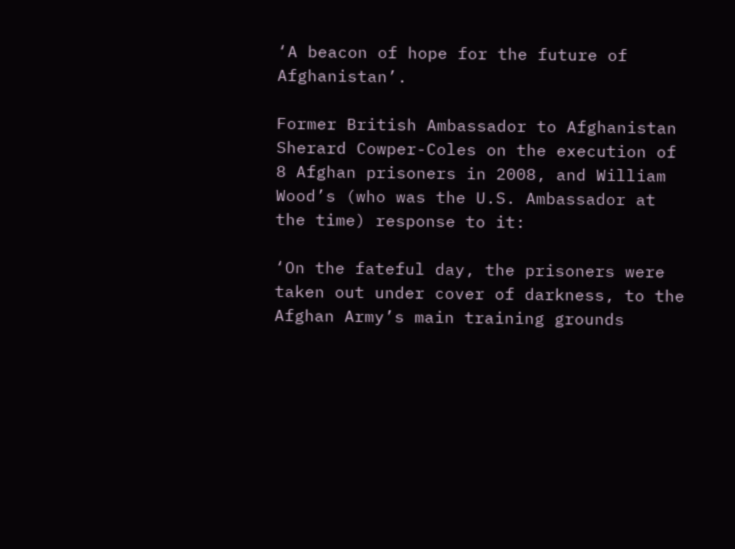‘A beacon of hope for the future of Afghanistan’.

Former British Ambassador to Afghanistan Sherard Cowper-Coles on the execution of 8 Afghan prisoners in 2008, and William Wood’s (who was the U.S. Ambassador at the time) response to it:

‘On the fateful day, the prisoners were taken out under cover of darkness, to the Afghan Army’s main training grounds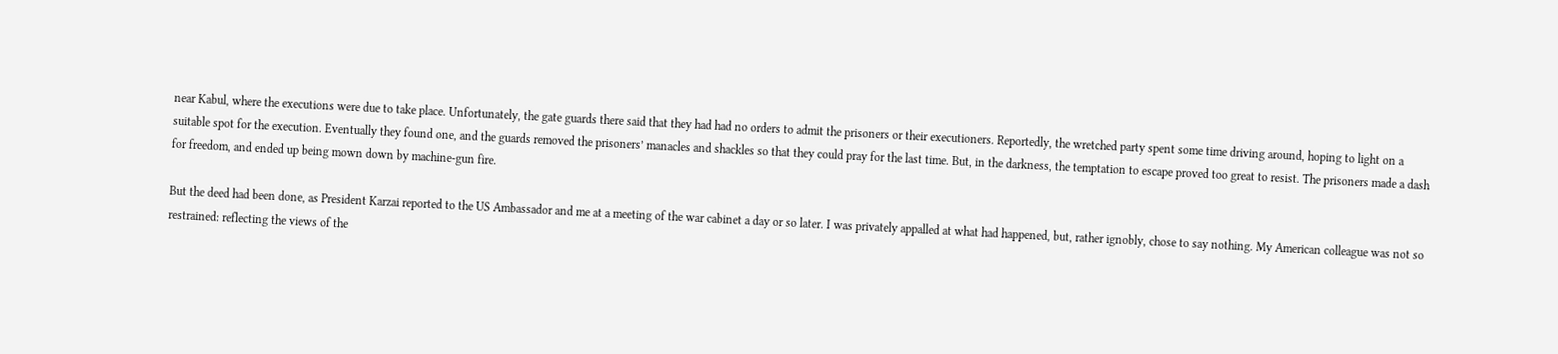near Kabul, where the executions were due to take place. Unfortunately, the gate guards there said that they had had no orders to admit the prisoners or their executioners. Reportedly, the wretched party spent some time driving around, hoping to light on a suitable spot for the execution. Eventually they found one, and the guards removed the prisoners’ manacles and shackles so that they could pray for the last time. But, in the darkness, the temptation to escape proved too great to resist. The prisoners made a dash for freedom, and ended up being mown down by machine-gun fire.

But the deed had been done, as President Karzai reported to the US Ambassador and me at a meeting of the war cabinet a day or so later. I was privately appalled at what had happened, but, rather ignobly, chose to say nothing. My American colleague was not so restrained: reflecting the views of the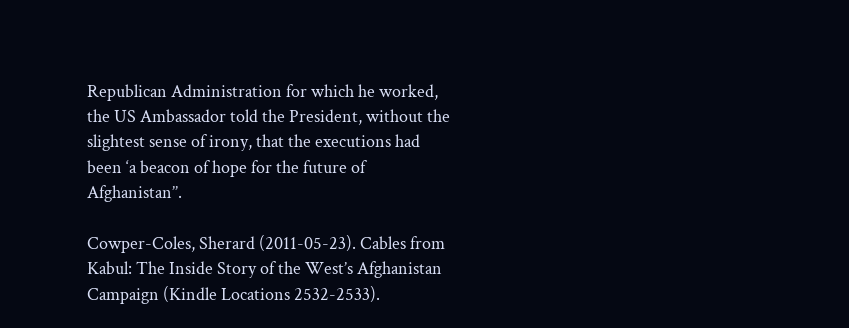Republican Administration for which he worked, the US Ambassador told the President, without the slightest sense of irony, that the executions had been ‘a beacon of hope for the future of Afghanistan’’.

Cowper-Coles, Sherard (2011-05-23). Cables from Kabul: The Inside Story of the West’s Afghanistan Campaign (Kindle Locations 2532-2533).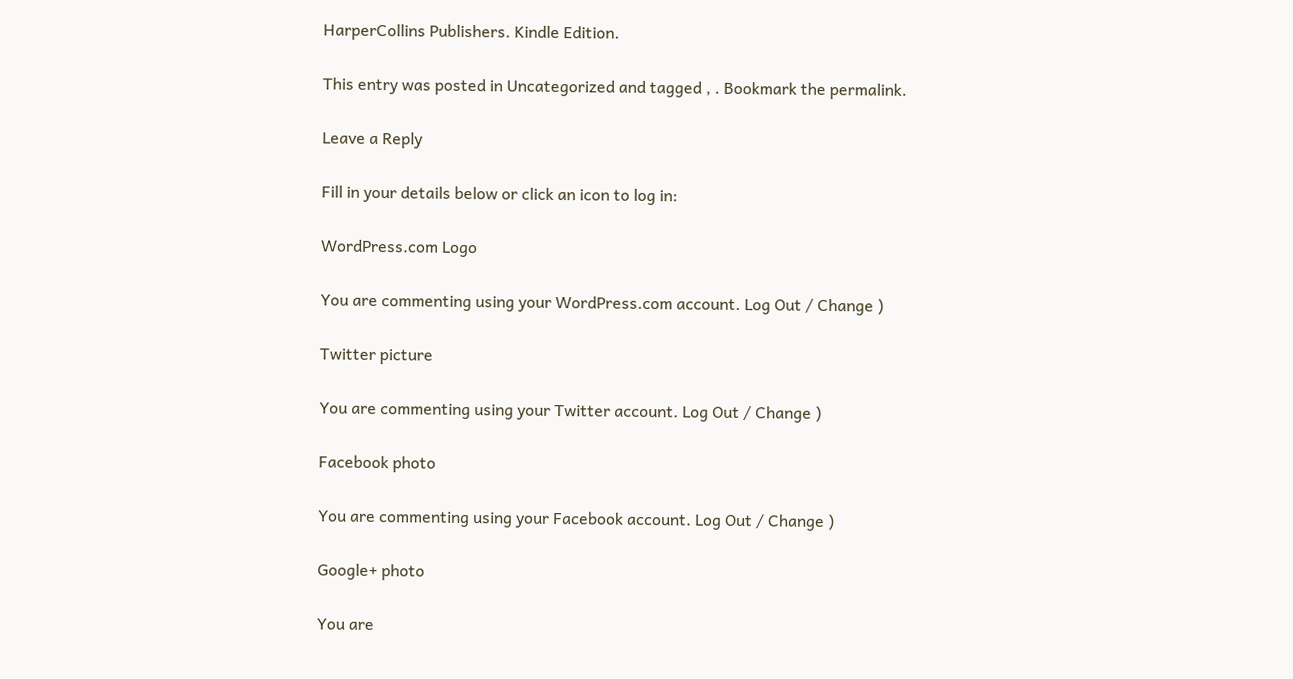HarperCollins Publishers. Kindle Edition.

This entry was posted in Uncategorized and tagged , . Bookmark the permalink.

Leave a Reply

Fill in your details below or click an icon to log in:

WordPress.com Logo

You are commenting using your WordPress.com account. Log Out / Change )

Twitter picture

You are commenting using your Twitter account. Log Out / Change )

Facebook photo

You are commenting using your Facebook account. Log Out / Change )

Google+ photo

You are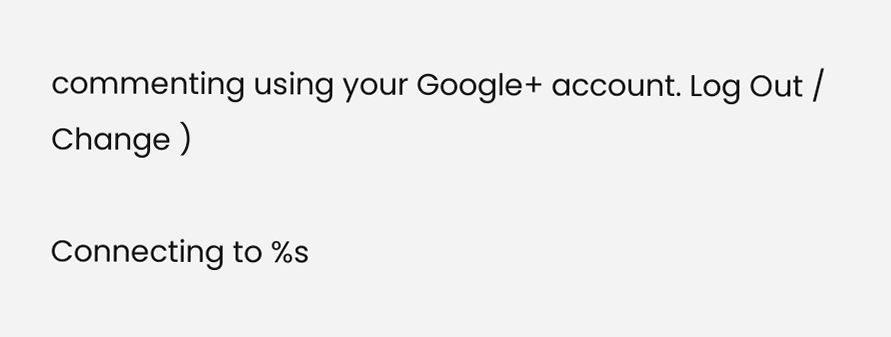commenting using your Google+ account. Log Out / Change )

Connecting to %s